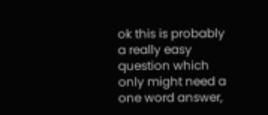ok this is probably a really easy question which only might need a one word answer,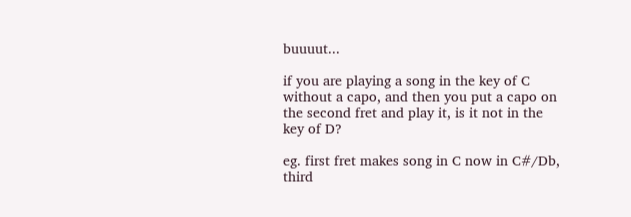buuuut...

if you are playing a song in the key of C without a capo, and then you put a capo on the second fret and play it, is it not in the key of D?

eg. first fret makes song in C now in C#/Db, third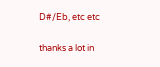D#/Eb, etc etc

thanks a lot in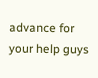advance for your help guys